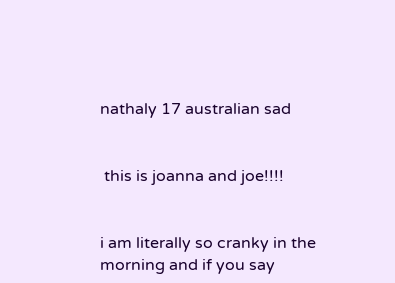nathaly 17 australian sad


 this is joanna and joe!!!!


i am literally so cranky in the morning and if you say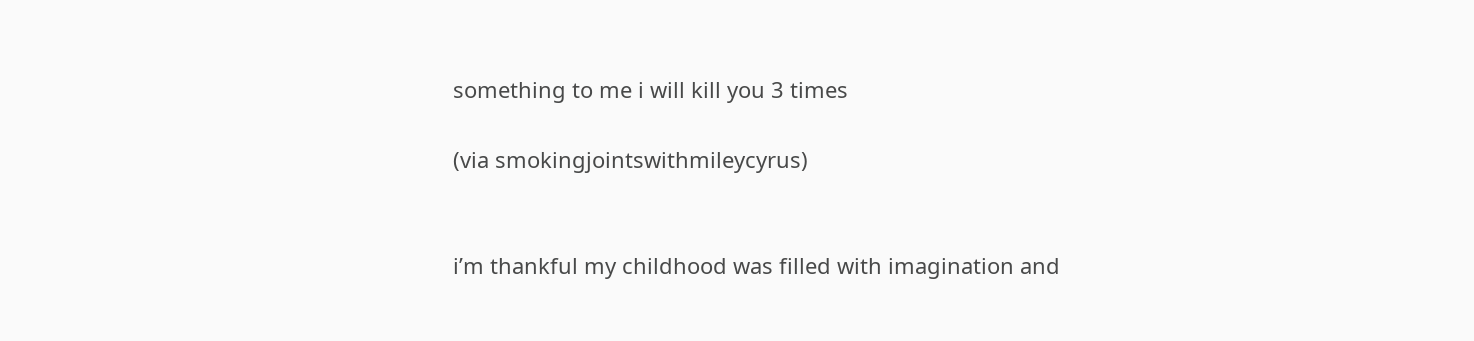something to me i will kill you 3 times

(via smokingjointswithmileycyrus)


i’m thankful my childhood was filled with imagination and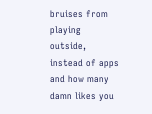bruises from playing outside, instead of apps and how many damn likes you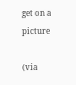get on a picture

(via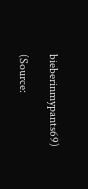bieberinmypants69)

(Source: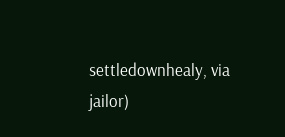settledownhealy, via jailor)